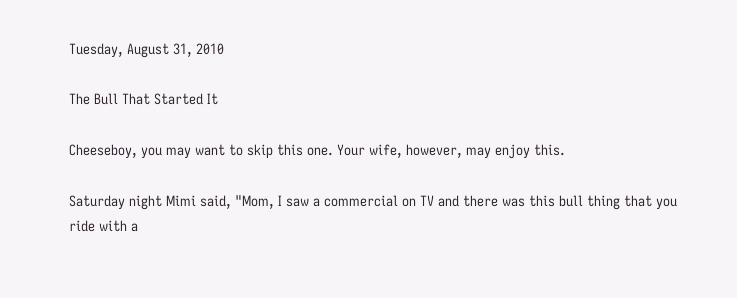Tuesday, August 31, 2010

The Bull That Started It

Cheeseboy, you may want to skip this one. Your wife, however, may enjoy this.

Saturday night Mimi said, "Mom, I saw a commercial on TV and there was this bull thing that you ride with a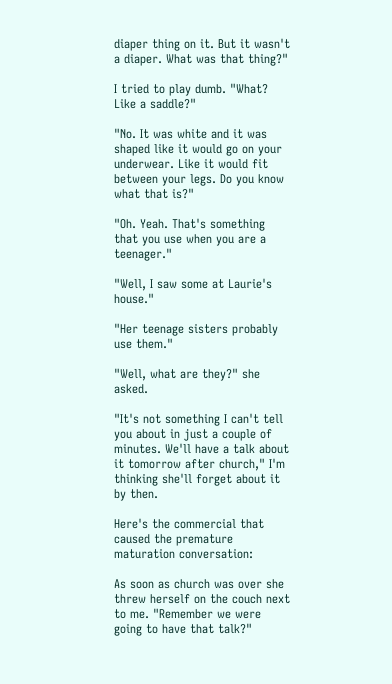diaper thing on it. But it wasn't a diaper. What was that thing?"

I tried to play dumb. "What? Like a saddle?"

"No. It was white and it was shaped like it would go on your underwear. Like it would fit between your legs. Do you know what that is?"

"Oh. Yeah. That's something that you use when you are a teenager."

"Well, I saw some at Laurie's house."

"Her teenage sisters probably use them."

"Well, what are they?" she asked.

"It's not something I can't tell you about in just a couple of minutes. We'll have a talk about it tomorrow after church," I'm thinking she'll forget about it by then.

Here's the commercial that caused the premature maturation conversation:

As soon as church was over she threw herself on the couch next to me. "Remember we were going to have that talk?"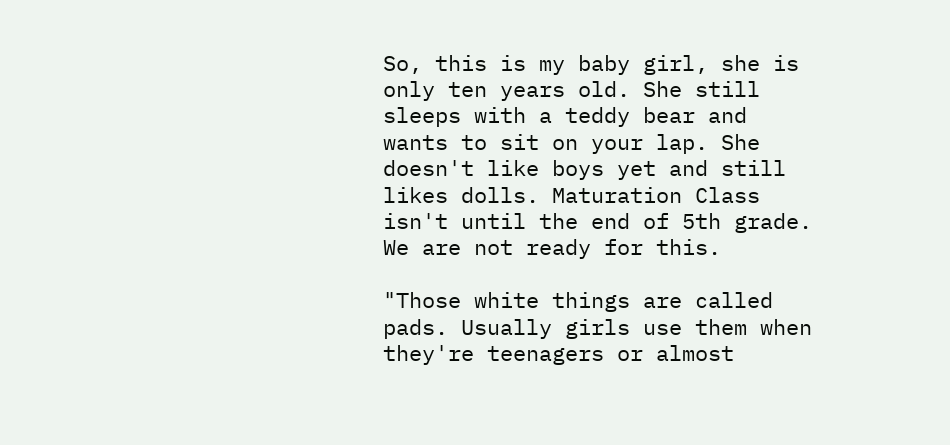So, this is my baby girl, she is only ten years old. She still sleeps with a teddy bear and wants to sit on your lap. She doesn't like boys yet and still likes dolls. Maturation Class isn't until the end of 5th grade. We are not ready for this.

"Those white things are called pads. Usually girls use them when they're teenagers or almost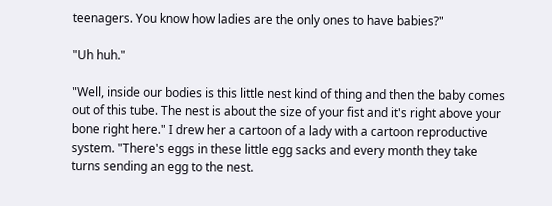teenagers. You know how ladies are the only ones to have babies?"

"Uh huh."

"Well, inside our bodies is this little nest kind of thing and then the baby comes out of this tube. The nest is about the size of your fist and it's right above your bone right here." I drew her a cartoon of a lady with a cartoon reproductive system. "There's eggs in these little egg sacks and every month they take turns sending an egg to the nest.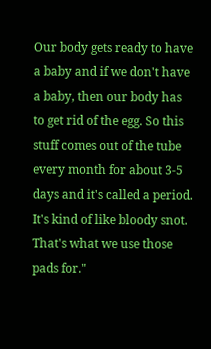Our body gets ready to have a baby and if we don't have a baby, then our body has to get rid of the egg. So this stuff comes out of the tube every month for about 3-5 days and it's called a period. It's kind of like bloody snot. That's what we use those pads for."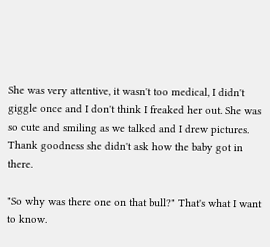She was very attentive, it wasn't too medical, I didn't giggle once and I don't think I freaked her out. She was so cute and smiling as we talked and I drew pictures. Thank goodness she didn't ask how the baby got in there.

"So why was there one on that bull?" That's what I want to know.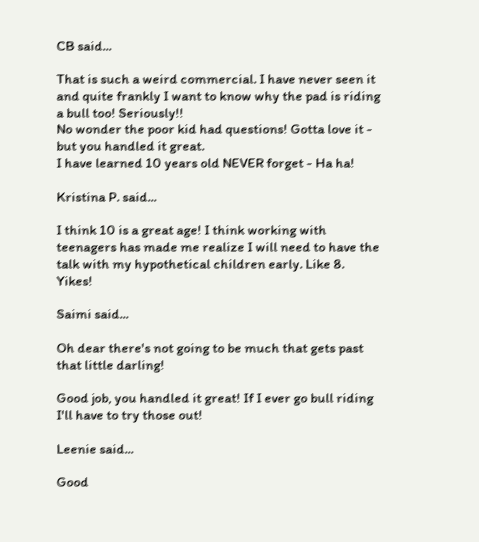CB said...

That is such a weird commercial. I have never seen it and quite frankly I want to know why the pad is riding a bull too! Seriously!!
No wonder the poor kid had questions! Gotta love it - but you handled it great.
I have learned 10 years old NEVER forget - Ha ha!

Kristina P. said...

I think 10 is a great age! I think working with teenagers has made me realize I will need to have the talk with my hypothetical children early. Like 8. Yikes!

Saimi said...

Oh dear there's not going to be much that gets past that little darling!

Good job, you handled it great! If I ever go bull riding I'll have to try those out!

Leenie said...

Good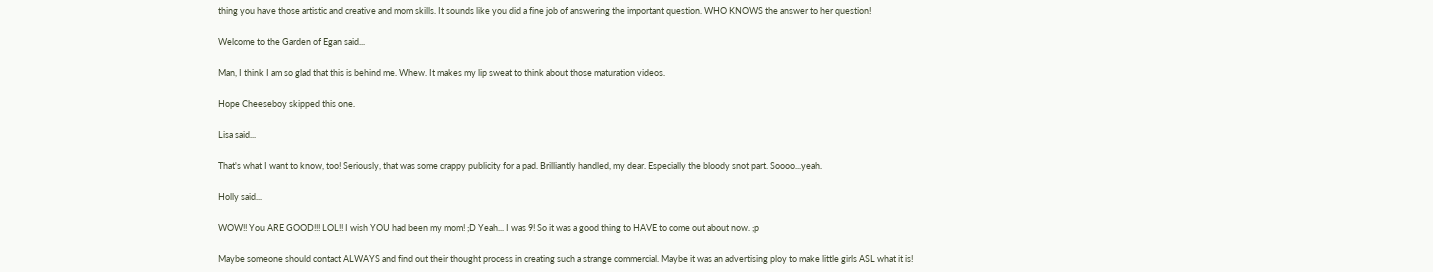thing you have those artistic and creative and mom skills. It sounds like you did a fine job of answering the important question. WHO KNOWS the answer to her question!

Welcome to the Garden of Egan said...

Man, I think I am so glad that this is behind me. Whew. It makes my lip sweat to think about those maturation videos.

Hope Cheeseboy skipped this one.

Lisa said...

That's what I want to know, too! Seriously, that was some crappy publicity for a pad. Brilliantly handled, my dear. Especially the bloody snot part. Soooo...yeah.

Holly said...

WOW!! You ARE GOOD!!! LOL!! I wish YOU had been my mom! ;D Yeah... I was 9! So it was a good thing to HAVE to come out about now. ;p

Maybe someone should contact ALWAYS and find out their thought process in creating such a strange commercial. Maybe it was an advertising ploy to make little girls ASL what it is!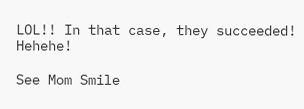LOL!! In that case, they succeeded! Hehehe!

See Mom Smile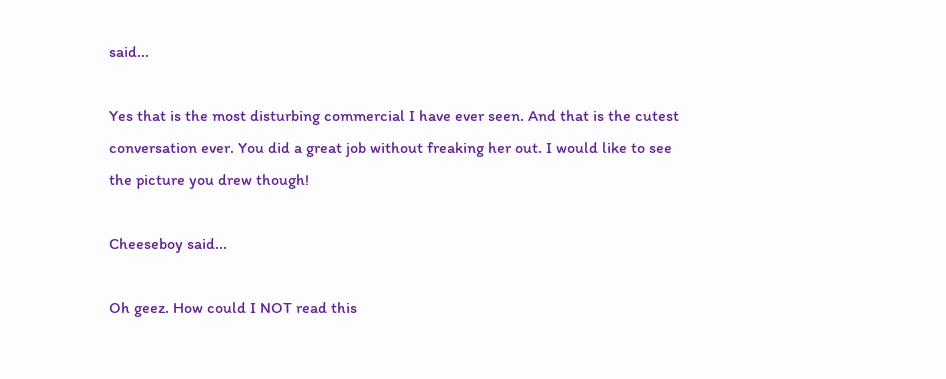said...

Yes that is the most disturbing commercial I have ever seen. And that is the cutest conversation ever. You did a great job without freaking her out. I would like to see the picture you drew though!

Cheeseboy said...

Oh geez. How could I NOT read this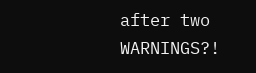after two WARNINGS?!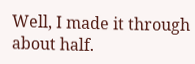Well, I made it through about half.